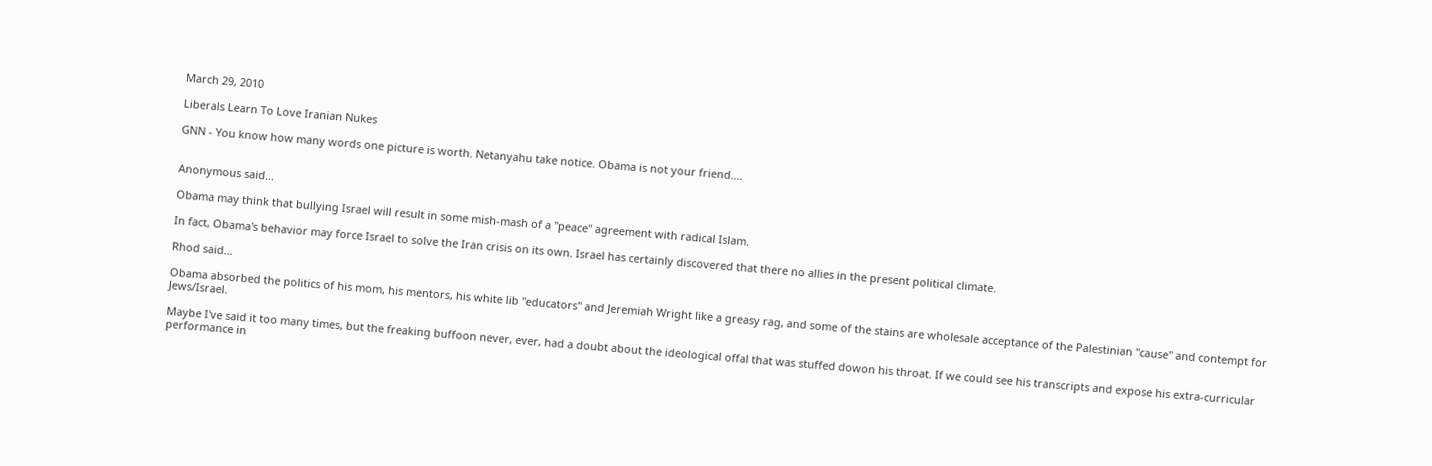March 29, 2010

Liberals Learn To Love Iranian Nukes

GNN - You know how many words one picture is worth. Netanyahu take notice. Obama is not your friend....


Anonymous said...

Obama may think that bullying Israel will result in some mish-mash of a "peace" agreement with radical Islam.

In fact, Obama's behavior may force Israel to solve the Iran crisis on its own. Israel has certainly discovered that there no allies in the present political climate.

Rhod said...

Obama absorbed the politics of his mom, his mentors, his white lib "educators" and Jeremiah Wright like a greasy rag, and some of the stains are wholesale acceptance of the Palestinian "cause" and contempt for Jews/Israel.

Maybe I've said it too many times, but the freaking buffoon never, ever, had a doubt about the ideological offal that was stuffed dowon his throat. If we could see his transcripts and expose his extra-curricular performance in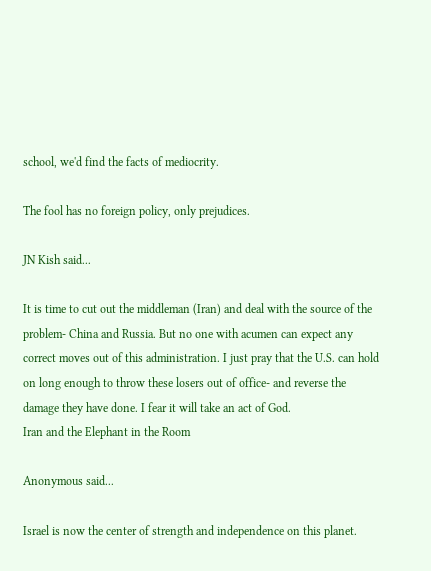school, we'd find the facts of mediocrity.

The fool has no foreign policy, only prejudices.

JN Kish said...

It is time to cut out the middleman (Iran) and deal with the source of the problem- China and Russia. But no one with acumen can expect any correct moves out of this administration. I just pray that the U.S. can hold on long enough to throw these losers out of office- and reverse the damage they have done. I fear it will take an act of God.
Iran and the Elephant in the Room

Anonymous said...

Israel is now the center of strength and independence on this planet.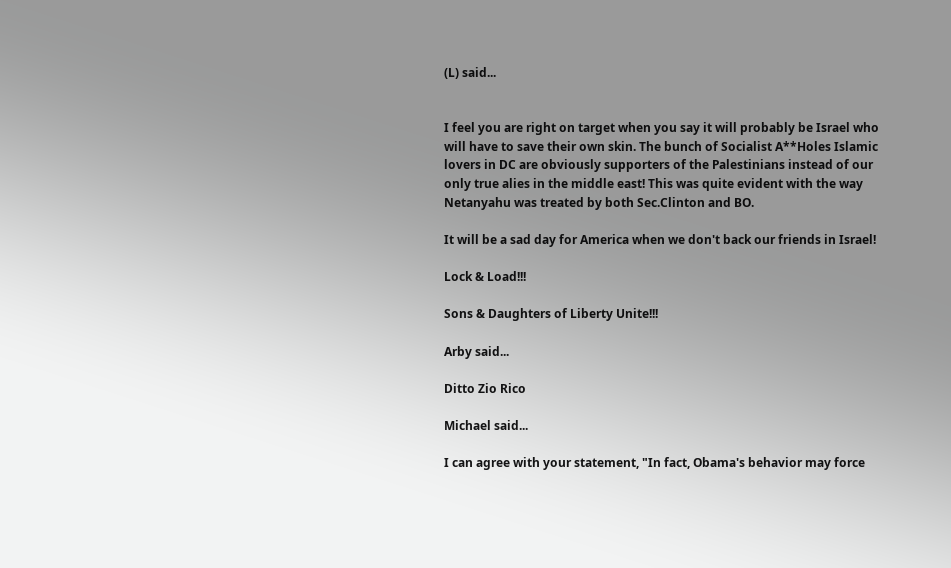(L) said...


I feel you are right on target when you say it will probably be Israel who will have to save their own skin. The bunch of Socialist A**Holes Islamic lovers in DC are obviously supporters of the Palestinians instead of our only true alies in the middle east! This was quite evident with the way Netanyahu was treated by both Sec.Clinton and BO.

It will be a sad day for America when we don't back our friends in Israel!

Lock & Load!!!

Sons & Daughters of Liberty Unite!!!

Arby said...

Ditto Zio Rico

Michael said...

I can agree with your statement, "In fact, Obama's behavior may force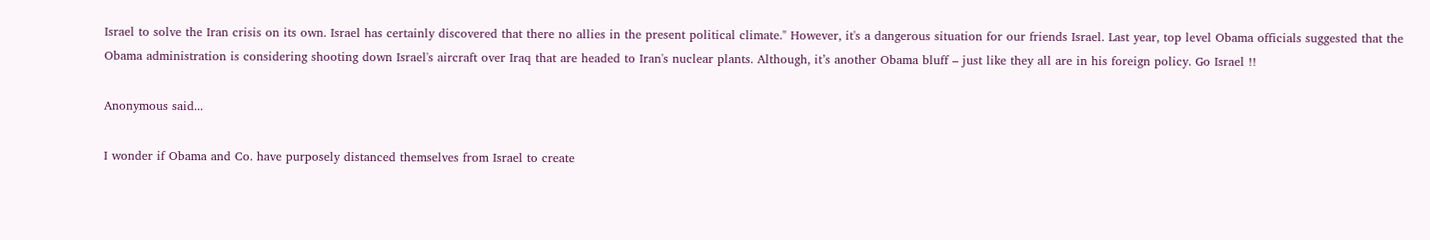Israel to solve the Iran crisis on its own. Israel has certainly discovered that there no allies in the present political climate." However, it's a dangerous situation for our friends Israel. Last year, top level Obama officials suggested that the Obama administration is considering shooting down Israel's aircraft over Iraq that are headed to Iran's nuclear plants. Although, it’s another Obama bluff – just like they all are in his foreign policy. Go Israel !!

Anonymous said...

I wonder if Obama and Co. have purposely distanced themselves from Israel to create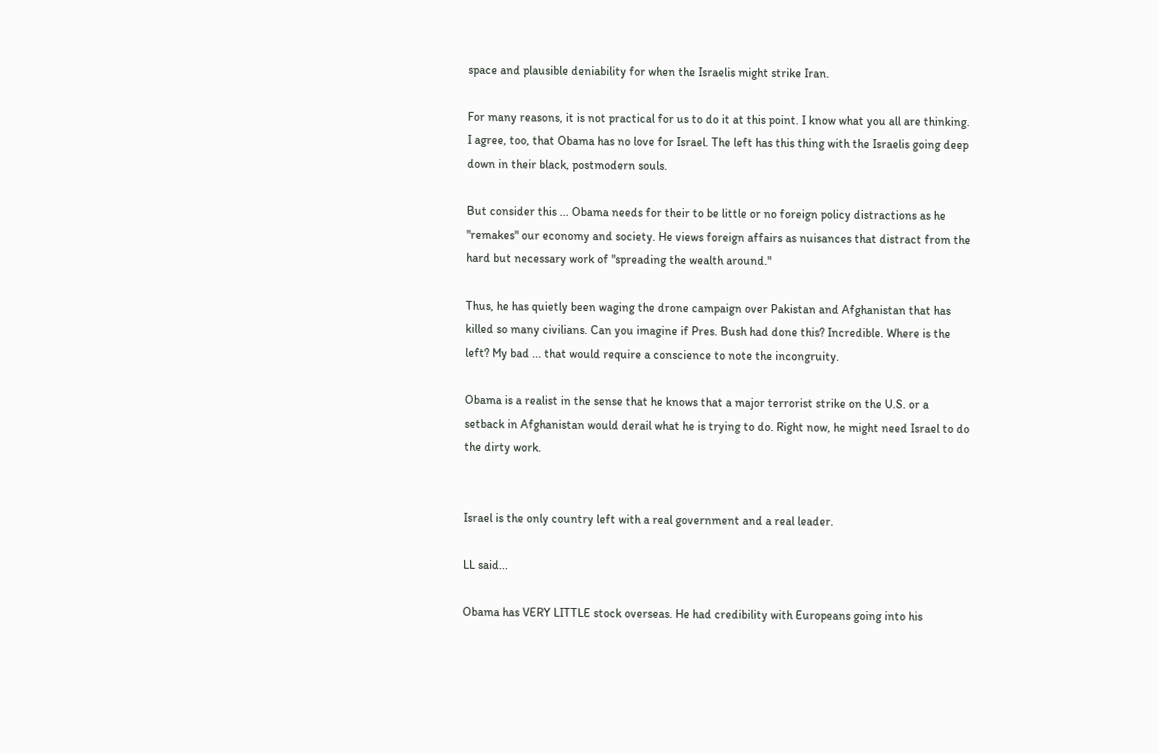space and plausible deniability for when the Israelis might strike Iran.

For many reasons, it is not practical for us to do it at this point. I know what you all are thinking. I agree, too, that Obama has no love for Israel. The left has this thing with the Israelis going deep down in their black, postmodern souls.

But consider this ... Obama needs for their to be little or no foreign policy distractions as he "remakes" our economy and society. He views foreign affairs as nuisances that distract from the hard but necessary work of "spreading the wealth around."

Thus, he has quietly been waging the drone campaign over Pakistan and Afghanistan that has killed so many civilians. Can you imagine if Pres. Bush had done this? Incredible. Where is the left? My bad ... that would require a conscience to note the incongruity.

Obama is a realist in the sense that he knows that a major terrorist strike on the U.S. or a setback in Afghanistan would derail what he is trying to do. Right now, he might need Israel to do the dirty work.


Israel is the only country left with a real government and a real leader.

LL said...

Obama has VERY LITTLE stock overseas. He had credibility with Europeans going into his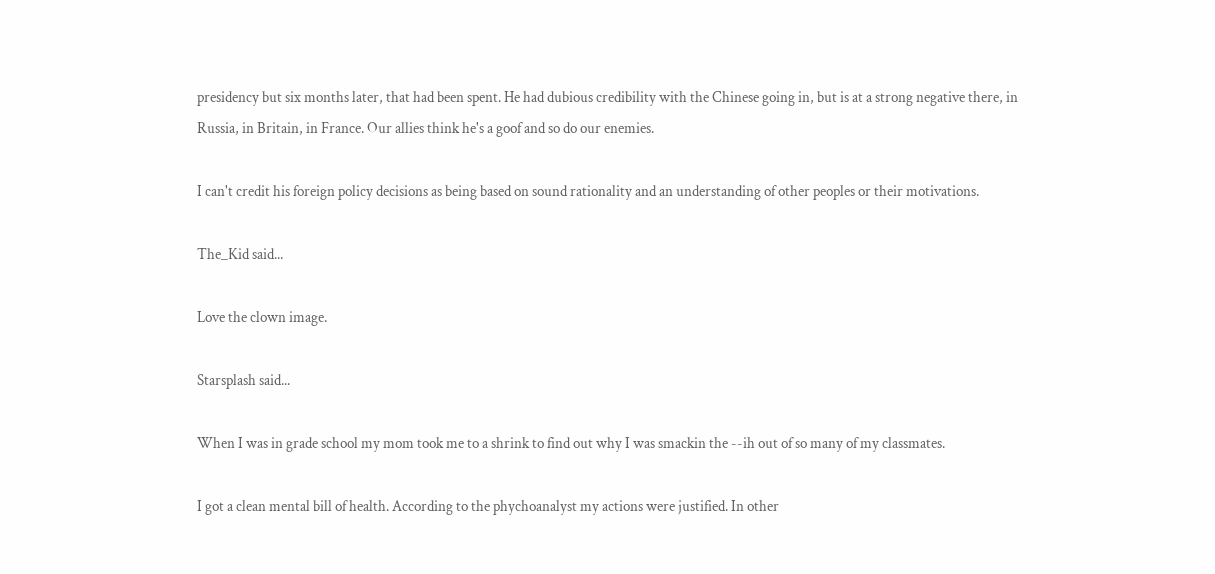presidency but six months later, that had been spent. He had dubious credibility with the Chinese going in, but is at a strong negative there, in Russia, in Britain, in France. Our allies think he's a goof and so do our enemies.

I can't credit his foreign policy decisions as being based on sound rationality and an understanding of other peoples or their motivations.

The_Kid said...

Love the clown image.

Starsplash said...

When I was in grade school my mom took me to a shrink to find out why I was smackin the --ih out of so many of my classmates.

I got a clean mental bill of health. According to the phychoanalyst my actions were justified. In other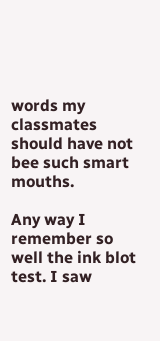words my classmates should have not bee such smart mouths.

Any way I remember so well the ink blot test. I saw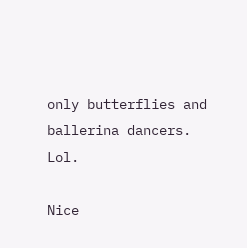only butterflies and ballerina dancers. Lol.

Nice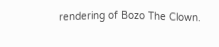rendering of Bozo The Clown.